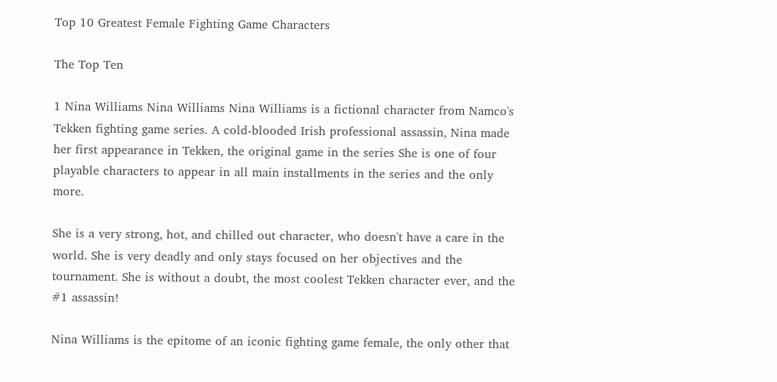Top 10 Greatest Female Fighting Game Characters

The Top Ten

1 Nina Williams Nina Williams Nina Williams is a fictional character from Namco's Tekken fighting game series. A cold-blooded Irish professional assassin, Nina made her first appearance in Tekken, the original game in the series She is one of four playable characters to appear in all main installments in the series and the only more.

She is a very strong, hot, and chilled out character, who doesn't have a care in the world. She is very deadly and only stays focused on her objectives and the tournament. She is without a doubt, the most coolest Tekken character ever, and the #1 assassin!

Nina Williams is the epitome of an iconic fighting game female, the only other that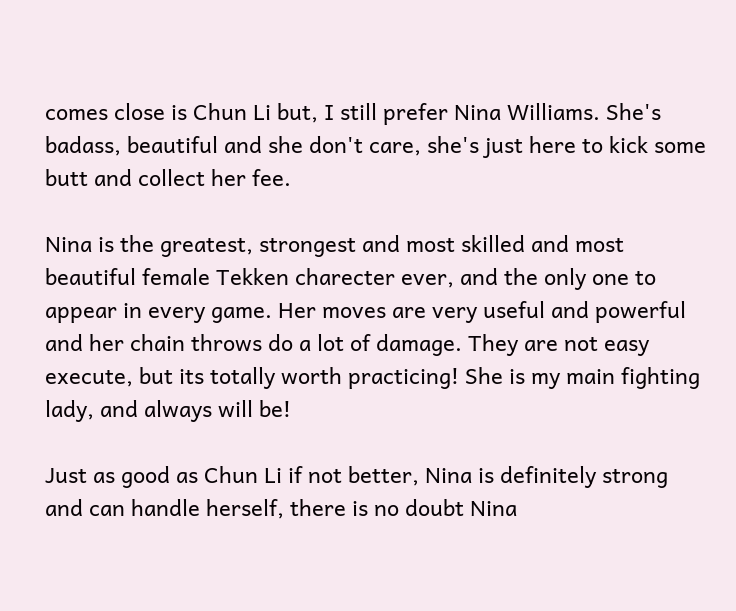comes close is Chun Li but, I still prefer Nina Williams. She's badass, beautiful and she don't care, she's just here to kick some butt and collect her fee.

Nina is the greatest, strongest and most skilled and most beautiful female Tekken charecter ever, and the only one to appear in every game. Her moves are very useful and powerful and her chain throws do a lot of damage. They are not easy execute, but its totally worth practicing! She is my main fighting lady, and always will be!

Just as good as Chun Li if not better, Nina is definitely strong and can handle herself, there is no doubt Nina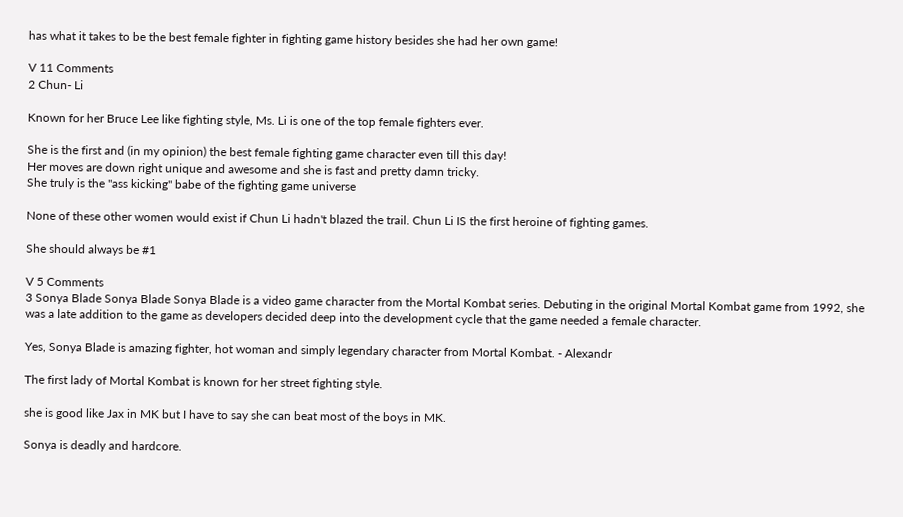has what it takes to be the best female fighter in fighting game history besides she had her own game!

V 11 Comments
2 Chun- Li

Known for her Bruce Lee like fighting style, Ms. Li is one of the top female fighters ever.

She is the first and (in my opinion) the best female fighting game character even till this day!
Her moves are down right unique and awesome and she is fast and pretty damn tricky.
She truly is the "ass kicking" babe of the fighting game universe

None of these other women would exist if Chun Li hadn't blazed the trail. Chun Li IS the first heroine of fighting games.

She should always be #1

V 5 Comments
3 Sonya Blade Sonya Blade Sonya Blade is a video game character from the Mortal Kombat series. Debuting in the original Mortal Kombat game from 1992, she was a late addition to the game as developers decided deep into the development cycle that the game needed a female character.

Yes, Sonya Blade is amazing fighter, hot woman and simply legendary character from Mortal Kombat. - Alexandr

The first lady of Mortal Kombat is known for her street fighting style.

she is good like Jax in MK but I have to say she can beat most of the boys in MK.

Sonya is deadly and hardcore.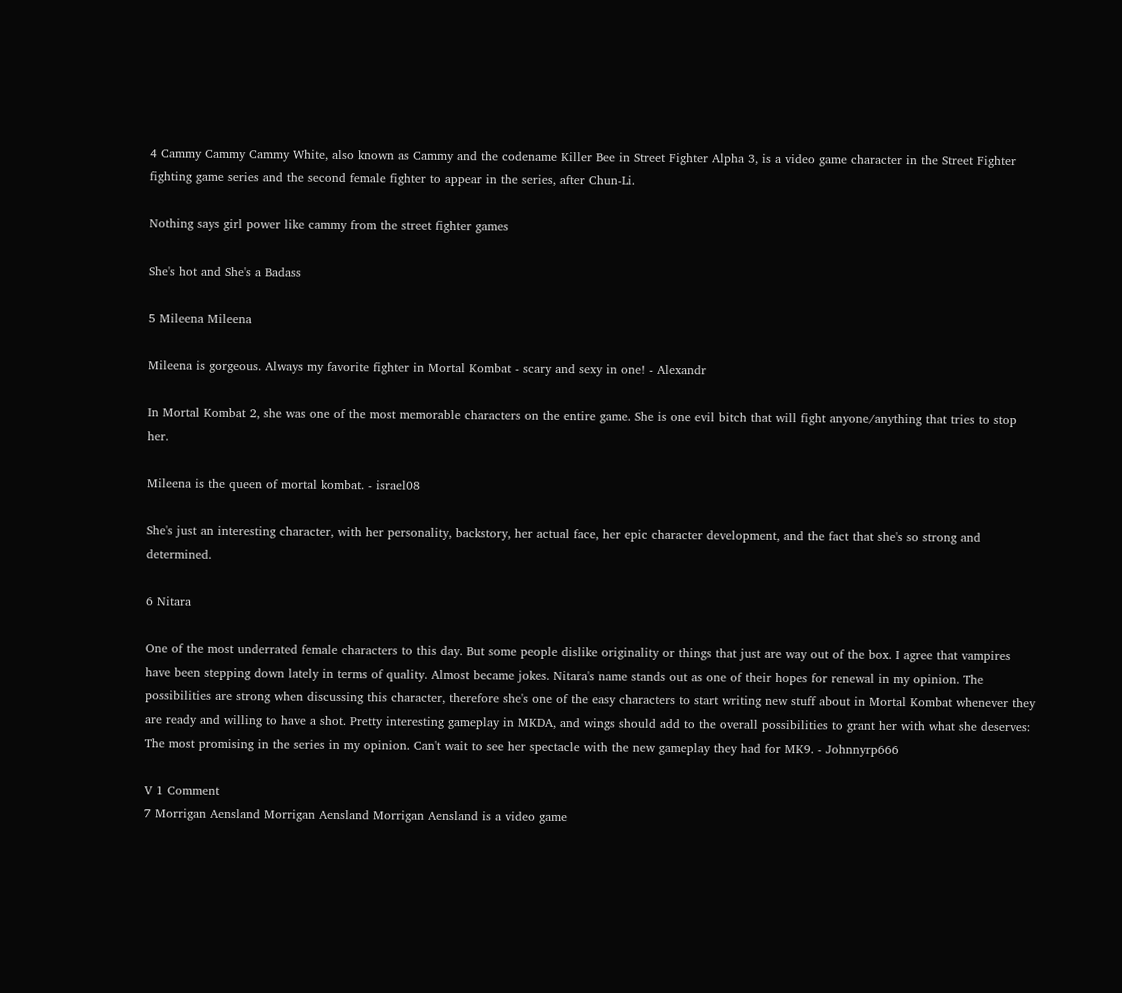4 Cammy Cammy Cammy White, also known as Cammy and the codename Killer Bee in Street Fighter Alpha 3, is a video game character in the Street Fighter fighting game series and the second female fighter to appear in the series, after Chun-Li.

Nothing says girl power like cammy from the street fighter games

She's hot and She's a Badass

5 Mileena Mileena

Mileena is gorgeous. Always my favorite fighter in Mortal Kombat - scary and sexy in one! - Alexandr

In Mortal Kombat 2, she was one of the most memorable characters on the entire game. She is one evil bitch that will fight anyone/anything that tries to stop her.

Mileena is the queen of mortal kombat. - israel08

She's just an interesting character, with her personality, backstory, her actual face, her epic character development, and the fact that she's so strong and determined.

6 Nitara

One of the most underrated female characters to this day. But some people dislike originality or things that just are way out of the box. I agree that vampires have been stepping down lately in terms of quality. Almost became jokes. Nitara's name stands out as one of their hopes for renewal in my opinion. The possibilities are strong when discussing this character, therefore she's one of the easy characters to start writing new stuff about in Mortal Kombat whenever they are ready and willing to have a shot. Pretty interesting gameplay in MKDA, and wings should add to the overall possibilities to grant her with what she deserves: The most promising in the series in my opinion. Can't wait to see her spectacle with the new gameplay they had for MK9. - Johnnyrp666

V 1 Comment
7 Morrigan Aensland Morrigan Aensland Morrigan Aensland is a video game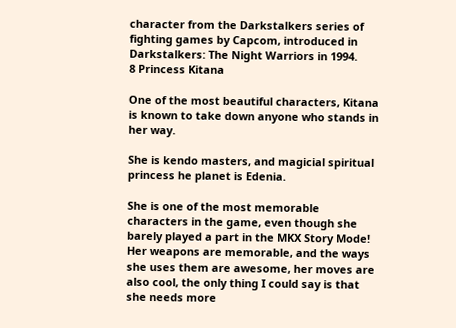character from the Darkstalkers series of fighting games by Capcom, introduced in Darkstalkers: The Night Warriors in 1994.
8 Princess Kitana

One of the most beautiful characters, Kitana is known to take down anyone who stands in her way.

She is kendo masters, and magicial spiritual princess he planet is Edenia.

She is one of the most memorable characters in the game, even though she barely played a part in the MKX Story Mode! Her weapons are memorable, and the ways she uses them are awesome, her moves are also cool, the only thing I could say is that she needs more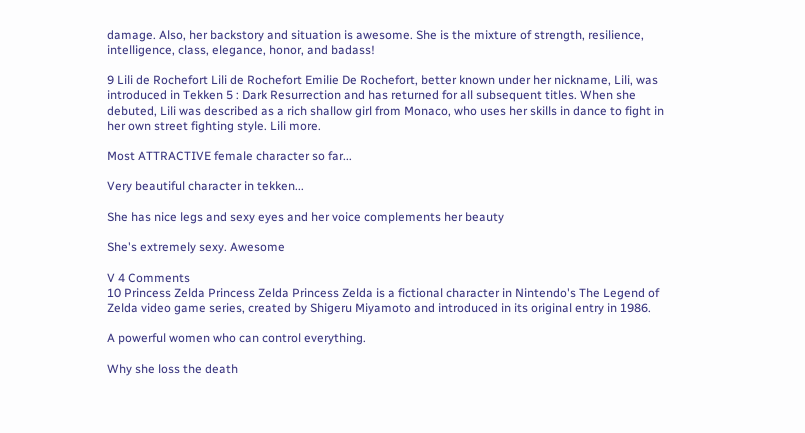damage. Also, her backstory and situation is awesome. She is the mixture of strength, resilience, intelligence, class, elegance, honor, and badass!

9 Lili de Rochefort Lili de Rochefort Emilie De Rochefort, better known under her nickname, Lili, was introduced in Tekken 5 : Dark Resurrection and has returned for all subsequent titles. When she debuted, Lili was described as a rich shallow girl from Monaco, who uses her skills in dance to fight in her own street fighting style. Lili more.

Most ATTRACTIVE female character so far...

Very beautiful character in tekken...

She has nice legs and sexy eyes and her voice complements her beauty

She's extremely sexy. Awesome

V 4 Comments
10 Princess Zelda Princess Zelda Princess Zelda is a fictional character in Nintendo's The Legend of Zelda video game series, created by Shigeru Miyamoto and introduced in its original entry in 1986.

A powerful women who can control everything.

Why she loss the death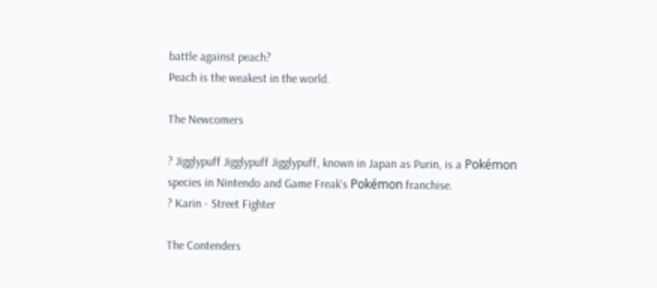battle against peach?
Peach is the weakest in the world.

The Newcomers

? Jigglypuff Jigglypuff Jigglypuff, known in Japan as Purin, is a Pokémon species in Nintendo and Game Freak's Pokémon franchise.
? Karin - Street Fighter

The Contenders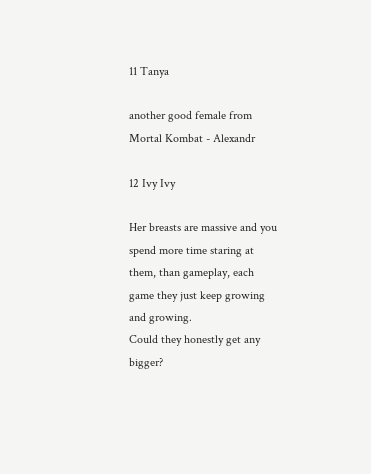11 Tanya

another good female from Mortal Kombat - Alexandr

12 Ivy Ivy

Her breasts are massive and you spend more time staring at them, than gameplay, each game they just keep growing and growing.
Could they honestly get any bigger?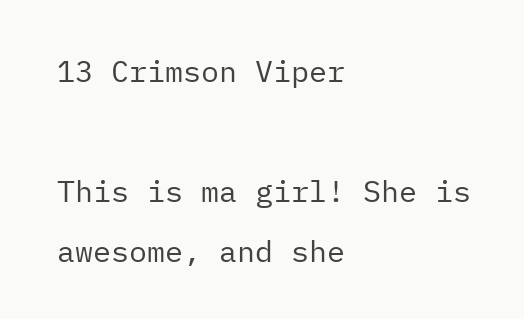13 Crimson Viper

This is ma girl! She is awesome, and she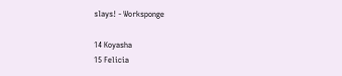slays! - Worksponge

14 Koyasha
15 Felicia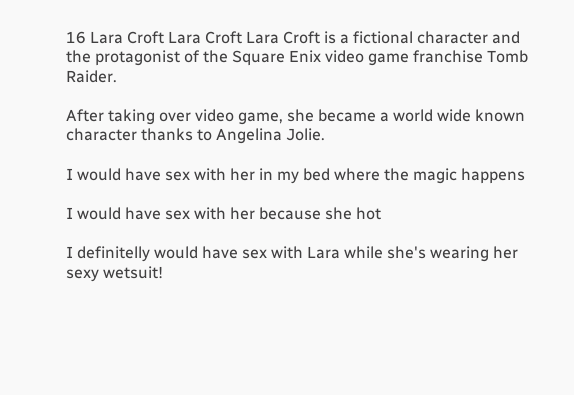16 Lara Croft Lara Croft Lara Croft is a fictional character and the protagonist of the Square Enix video game franchise Tomb Raider.

After taking over video game, she became a world wide known character thanks to Angelina Jolie.

I would have sex with her in my bed where the magic happens

I would have sex with her because she hot

I definitelly would have sex with Lara while she's wearing her sexy wetsuit!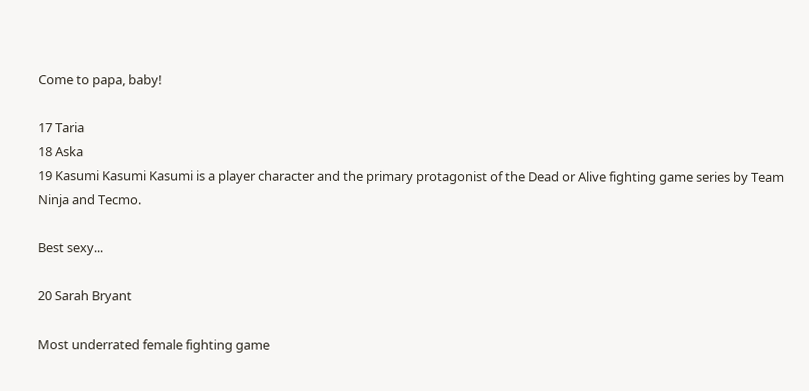Come to papa, baby!

17 Taria
18 Aska
19 Kasumi Kasumi Kasumi is a player character and the primary protagonist of the Dead or Alive fighting game series by Team Ninja and Tecmo.

Best sexy...

20 Sarah Bryant

Most underrated female fighting game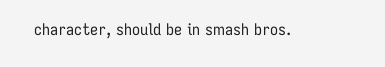character, should be in smash bros.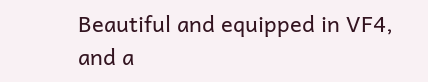Beautiful and equipped in VF4, and a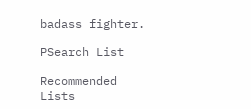badass fighter.

PSearch List

Recommended Lists